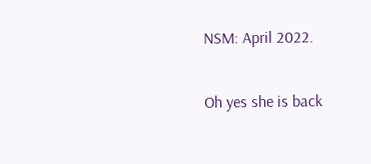NSM: April 2022.

Oh yes she is back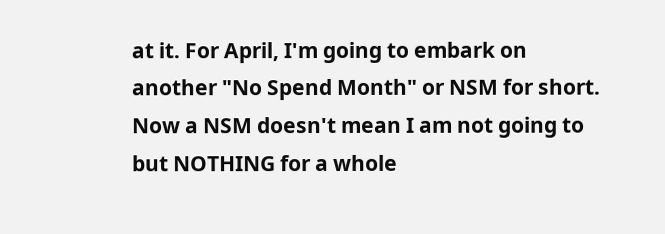at it. For April, I'm going to embark on another "No Spend Month" or NSM for short. Now a NSM doesn't mean I am not going to but NOTHING for a whole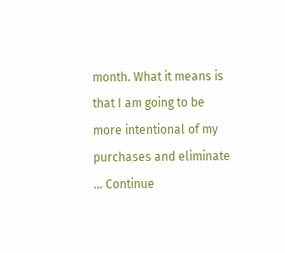month. What it means is that I am going to be more intentional of my purchases and eliminate … Continue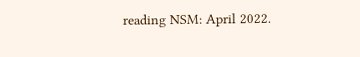reading NSM: April 2022.